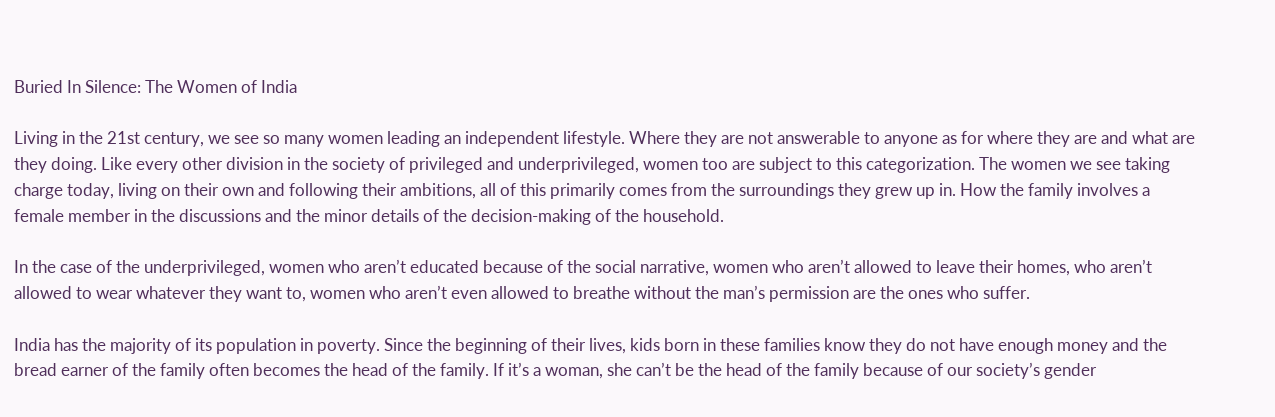Buried In Silence: The Women of India

Living in the 21st century, we see so many women leading an independent lifestyle. Where they are not answerable to anyone as for where they are and what are they doing. Like every other division in the society of privileged and underprivileged, women too are subject to this categorization. The women we see taking charge today, living on their own and following their ambitions, all of this primarily comes from the surroundings they grew up in. How the family involves a female member in the discussions and the minor details of the decision-making of the household.

In the case of the underprivileged, women who aren’t educated because of the social narrative, women who aren’t allowed to leave their homes, who aren’t allowed to wear whatever they want to, women who aren’t even allowed to breathe without the man’s permission are the ones who suffer.

India has the majority of its population in poverty. Since the beginning of their lives, kids born in these families know they do not have enough money and the bread earner of the family often becomes the head of the family. If it’s a woman, she can’t be the head of the family because of our society’s gender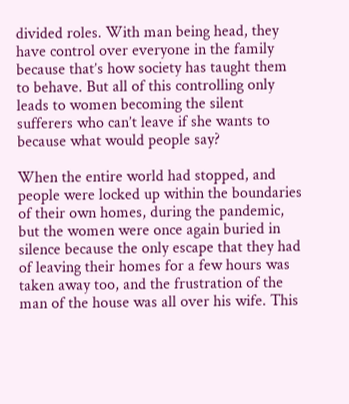divided roles. With man being head, they have control over everyone in the family because that’s how society has taught them to behave. But all of this controlling only leads to women becoming the silent sufferers who can’t leave if she wants to because what would people say?

When the entire world had stopped, and people were locked up within the boundaries of their own homes, during the pandemic, but the women were once again buried in silence because the only escape that they had of leaving their homes for a few hours was taken away too, and the frustration of the man of the house was all over his wife. This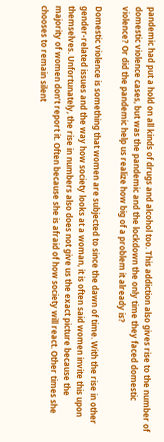pandemic had put a hold on all kinds of drugs and alcohol too. This addiction also gives rise to the number of domestic violence cases, but was the pandemic and the lockdown the only time they faced domestic violence? Or did the pandemic help us realize how big of a problem it already is?

Domestic violence is something that women are subjected to since the dawn of time. With the rise in other gender-related issues and the way how society looks at a woman, it is often said women invite this upon themselves. Unfortunately, the rise in numbers also does not give us the exact picture because the majority of women don’t report it. Often because she is afraid of how society will react. Other times she chooses to remain silent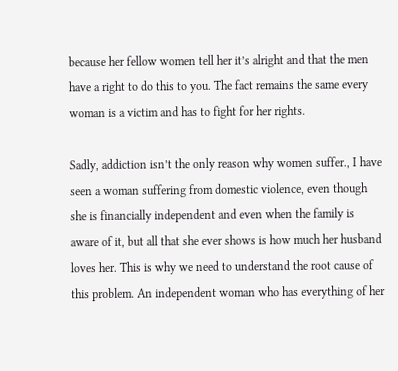because her fellow women tell her it’s alright and that the men have a right to do this to you. The fact remains the same every woman is a victim and has to fight for her rights.

Sadly, addiction isn’t the only reason why women suffer., I have seen a woman suffering from domestic violence, even though she is financially independent and even when the family is aware of it, but all that she ever shows is how much her husband loves her. This is why we need to understand the root cause of this problem. An independent woman who has everything of her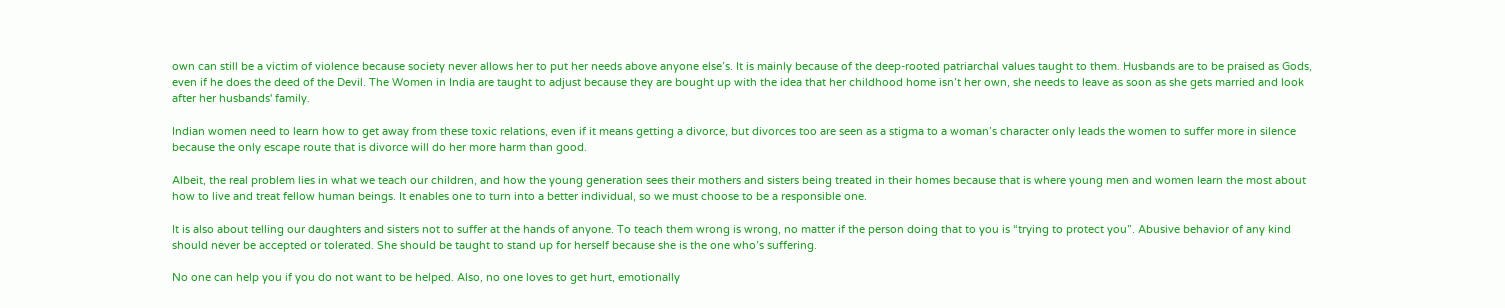own can still be a victim of violence because society never allows her to put her needs above anyone else’s. It is mainly because of the deep-rooted patriarchal values taught to them. Husbands are to be praised as Gods, even if he does the deed of the Devil. The Women in India are taught to adjust because they are bought up with the idea that her childhood home isn’t her own, she needs to leave as soon as she gets married and look after her husbands' family.

Indian women need to learn how to get away from these toxic relations, even if it means getting a divorce, but divorces too are seen as a stigma to a woman’s character only leads the women to suffer more in silence because the only escape route that is divorce will do her more harm than good.

Albeit, the real problem lies in what we teach our children, and how the young generation sees their mothers and sisters being treated in their homes because that is where young men and women learn the most about how to live and treat fellow human beings. It enables one to turn into a better individual, so we must choose to be a responsible one.

It is also about telling our daughters and sisters not to suffer at the hands of anyone. To teach them wrong is wrong, no matter if the person doing that to you is “trying to protect you”. Abusive behavior of any kind should never be accepted or tolerated. She should be taught to stand up for herself because she is the one who’s suffering.

No one can help you if you do not want to be helped. Also, no one loves to get hurt, emotionally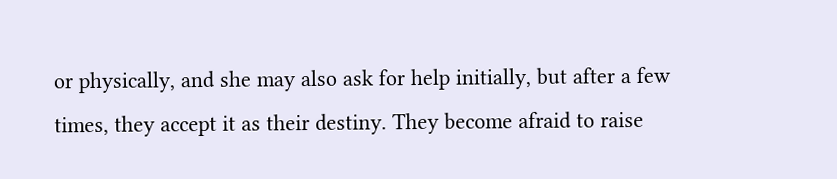or physically, and she may also ask for help initially, but after a few times, they accept it as their destiny. They become afraid to raise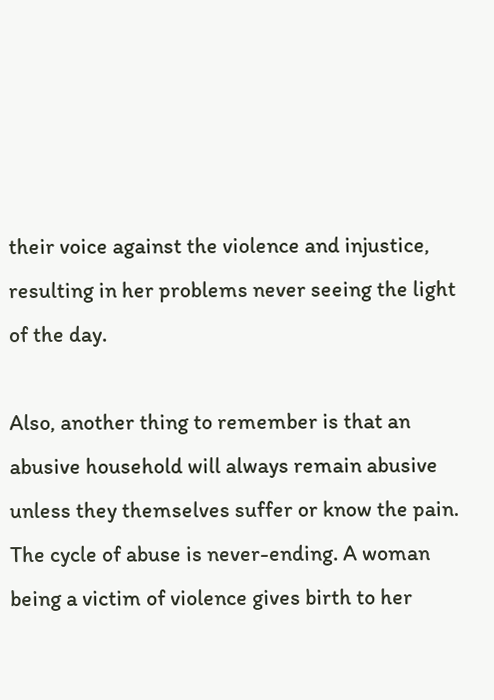their voice against the violence and injustice, resulting in her problems never seeing the light of the day.

Also, another thing to remember is that an abusive household will always remain abusive unless they themselves suffer or know the pain. The cycle of abuse is never-ending. A woman being a victim of violence gives birth to her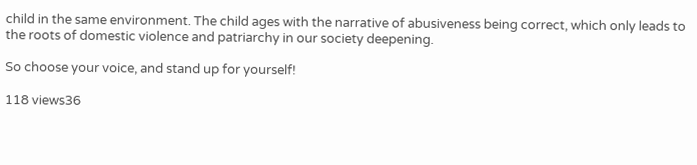child in the same environment. The child ages with the narrative of abusiveness being correct, which only leads to the roots of domestic violence and patriarchy in our society deepening.

So choose your voice, and stand up for yourself!

118 views36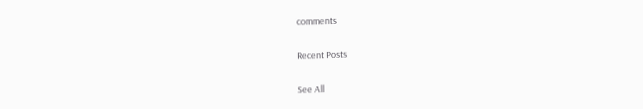comments

Recent Posts

See All